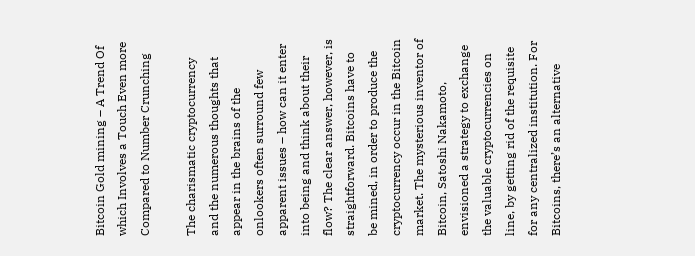Bitcoin Gold mining – A Trend Of which Involves a Touch Even more Compared to Number Crunching

The charismatic cryptocurrency and the numerous thoughts that appear in the brains of the onlookers often surround few apparent issues – how can it enter into being and think about their flow? The clear answer, however, is straightforward. Bitcoins have to be mined, in order to produce the cryptocurrency occur in the Bitcoin market. The mysterious inventor of Bitcoin, Satoshi Nakamoto, envisioned a strategy to exchange the valuable cryptocurrencies on line, by getting rid of the requisite for any centralized institution. For Bitcoins, there’s an alternative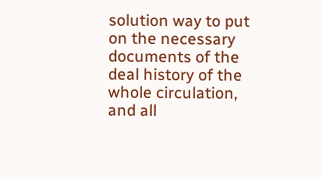solution way to put on the necessary documents of the deal history of the whole circulation, and all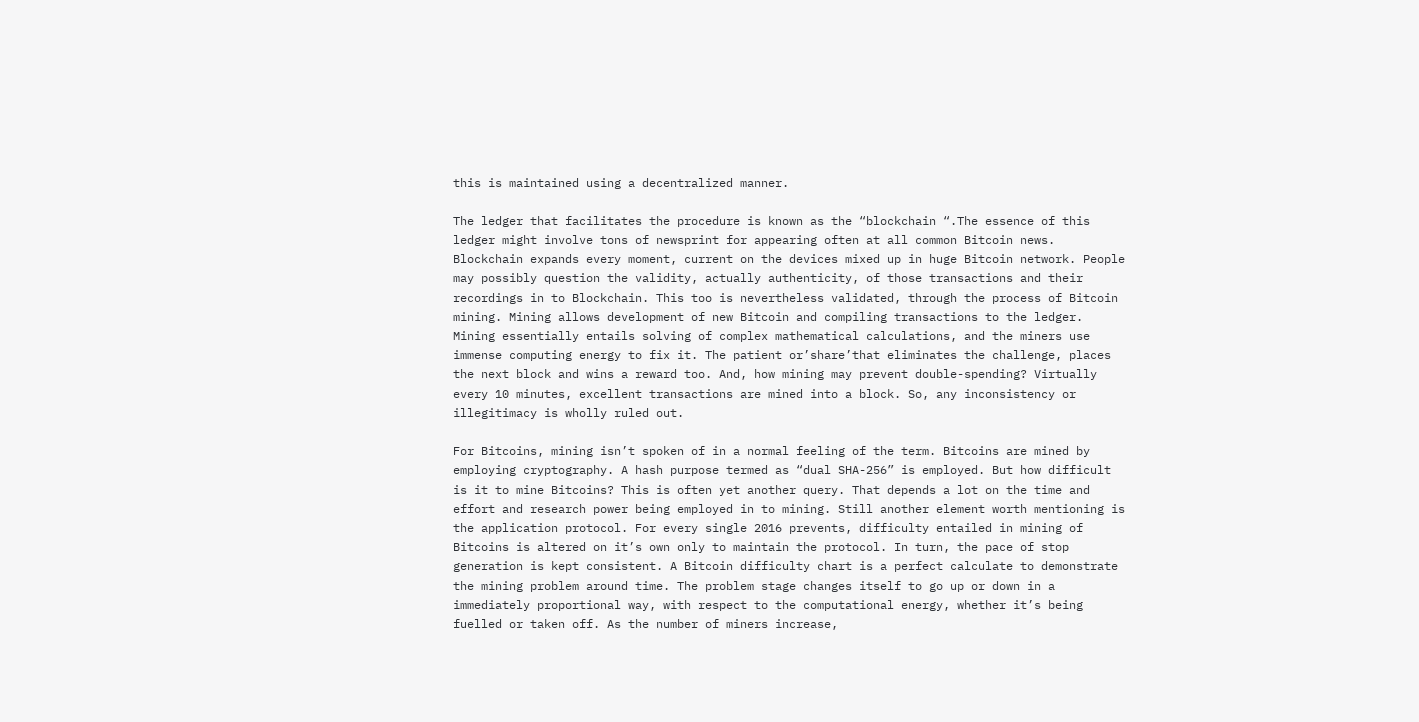this is maintained using a decentralized manner.

The ledger that facilitates the procedure is known as the “blockchain “.The essence of this ledger might involve tons of newsprint for appearing often at all common Bitcoin news. Blockchain expands every moment, current on the devices mixed up in huge Bitcoin network. People may possibly question the validity, actually authenticity, of those transactions and their recordings in to Blockchain. This too is nevertheless validated, through the process of Bitcoin mining. Mining allows development of new Bitcoin and compiling transactions to the ledger. Mining essentially entails solving of complex mathematical calculations, and the miners use immense computing energy to fix it. The patient or’share’that eliminates the challenge, places the next block and wins a reward too. And, how mining may prevent double-spending? Virtually every 10 minutes, excellent transactions are mined into a block. So, any inconsistency or illegitimacy is wholly ruled out.

For Bitcoins, mining isn’t spoken of in a normal feeling of the term. Bitcoins are mined by employing cryptography. A hash purpose termed as “dual SHA-256” is employed. But how difficult is it to mine Bitcoins? This is often yet another query. That depends a lot on the time and effort and research power being employed in to mining. Still another element worth mentioning is the application protocol. For every single 2016 prevents, difficulty entailed in mining of Bitcoins is altered on it’s own only to maintain the protocol. In turn, the pace of stop generation is kept consistent. A Bitcoin difficulty chart is a perfect calculate to demonstrate the mining problem around time. The problem stage changes itself to go up or down in a immediately proportional way, with respect to the computational energy, whether it’s being fuelled or taken off. As the number of miners increase,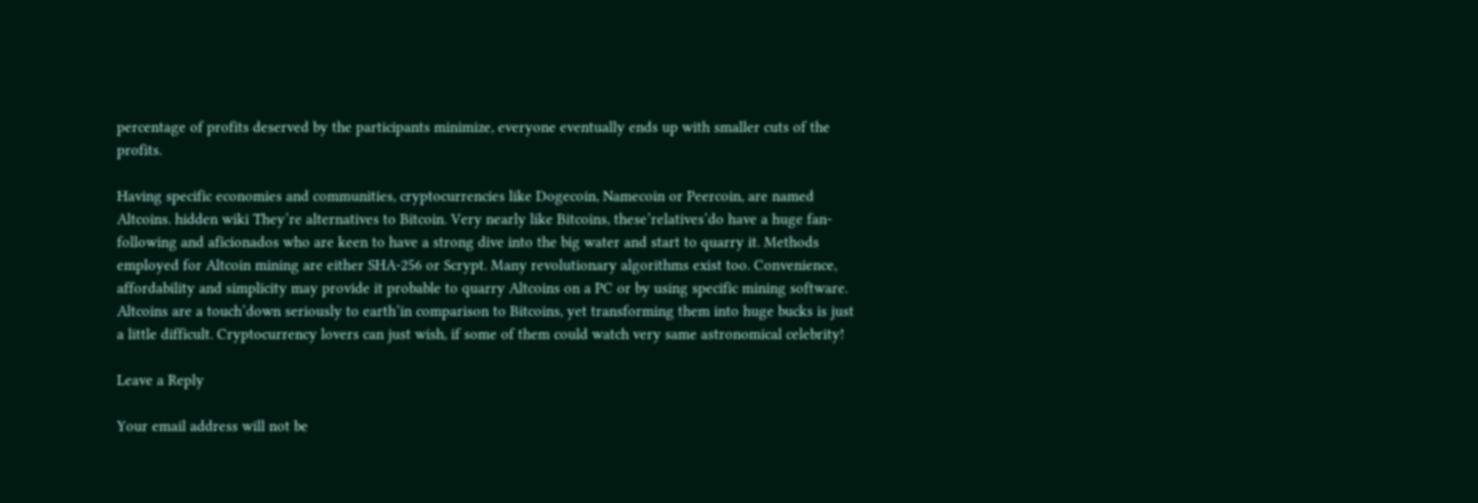percentage of profits deserved by the participants minimize, everyone eventually ends up with smaller cuts of the profits.

Having specific economies and communities, cryptocurrencies like Dogecoin, Namecoin or Peercoin, are named Altcoins. hidden wiki They’re alternatives to Bitcoin. Very nearly like Bitcoins, these’relatives’do have a huge fan-following and aficionados who are keen to have a strong dive into the big water and start to quarry it. Methods employed for Altcoin mining are either SHA-256 or Scrypt. Many revolutionary algorithms exist too. Convenience, affordability and simplicity may provide it probable to quarry Altcoins on a PC or by using specific mining software. Altcoins are a touch’down seriously to earth’in comparison to Bitcoins, yet transforming them into huge bucks is just a little difficult. Cryptocurrency lovers can just wish, if some of them could watch very same astronomical celebrity!

Leave a Reply

Your email address will not be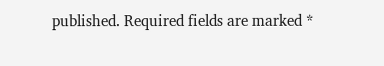published. Required fields are marked *